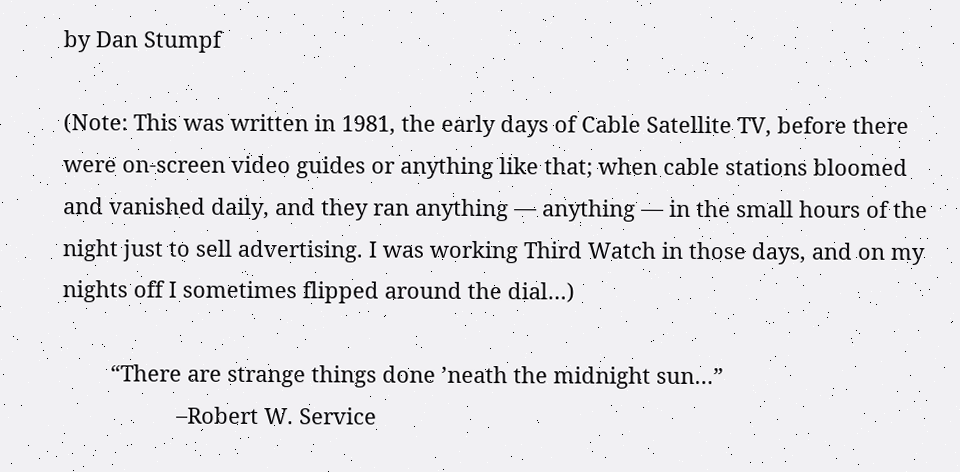by Dan Stumpf

(Note: This was written in 1981, the early days of Cable Satellite TV, before there were on-screen video guides or anything like that; when cable stations bloomed and vanished daily, and they ran anything — anything — in the small hours of the night just to sell advertising. I was working Third Watch in those days, and on my nights off I sometimes flipped around the dial…)

        “There are strange things done ’neath the midnight sun…”
                   –Robert W. Service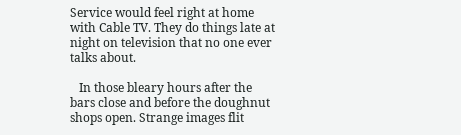Service would feel right at home with Cable TV. They do things late at night on television that no one ever talks about.

   In those bleary hours after the bars close and before the doughnut shops open. Strange images flit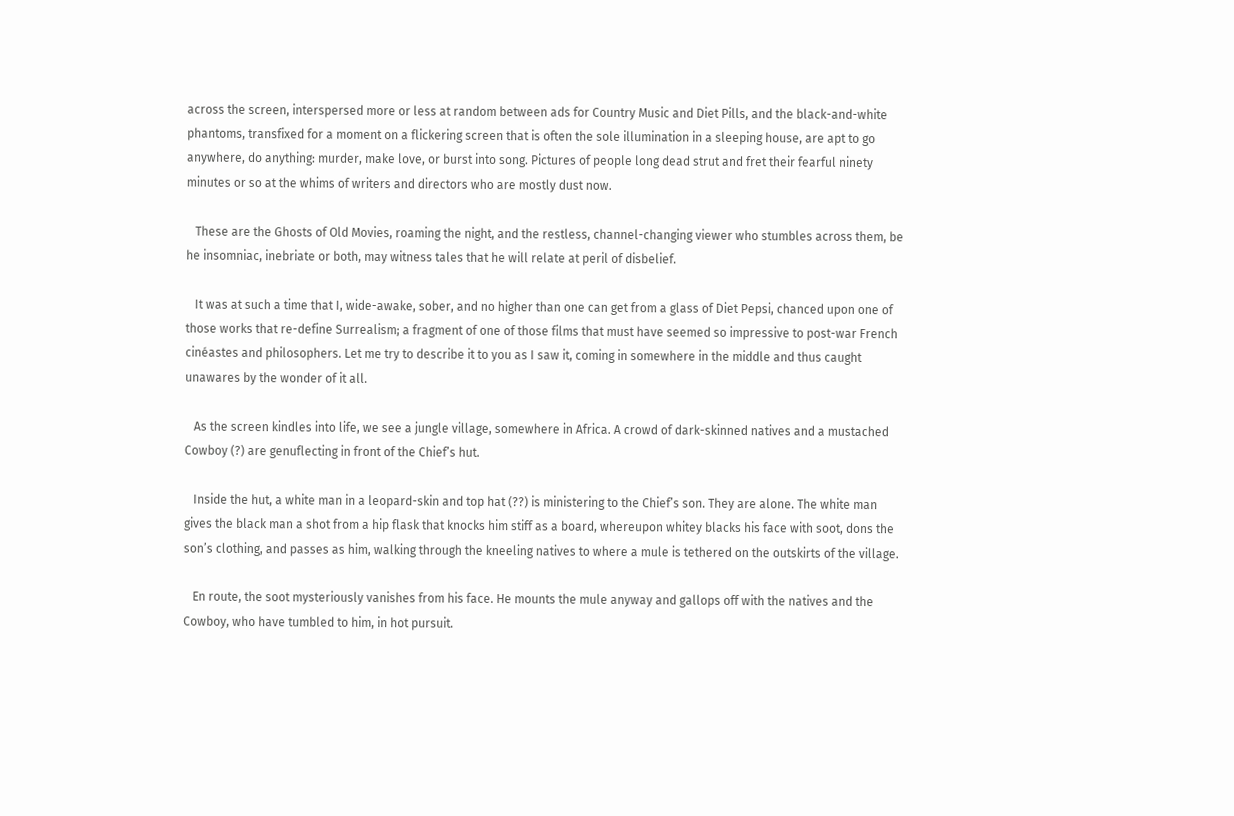across the screen, interspersed more or less at random between ads for Country Music and Diet Pills, and the black-and-white phantoms, transfixed for a moment on a flickering screen that is often the sole illumination in a sleeping house, are apt to go anywhere, do anything: murder, make love, or burst into song. Pictures of people long dead strut and fret their fearful ninety minutes or so at the whims of writers and directors who are mostly dust now.

   These are the Ghosts of Old Movies, roaming the night, and the restless, channel-changing viewer who stumbles across them, be he insomniac, inebriate or both, may witness tales that he will relate at peril of disbelief.

   It was at such a time that I, wide-awake, sober, and no higher than one can get from a glass of Diet Pepsi, chanced upon one of those works that re-define Surrealism; a fragment of one of those films that must have seemed so impressive to post-war French cinéastes and philosophers. Let me try to describe it to you as I saw it, coming in somewhere in the middle and thus caught unawares by the wonder of it all.

   As the screen kindles into life, we see a jungle village, somewhere in Africa. A crowd of dark-skinned natives and a mustached Cowboy (?) are genuflecting in front of the Chief’s hut.

   Inside the hut, a white man in a leopard-skin and top hat (??) is ministering to the Chief’s son. They are alone. The white man gives the black man a shot from a hip flask that knocks him stiff as a board, whereupon whitey blacks his face with soot, dons the son’s clothing, and passes as him, walking through the kneeling natives to where a mule is tethered on the outskirts of the village.

   En route, the soot mysteriously vanishes from his face. He mounts the mule anyway and gallops off with the natives and the Cowboy, who have tumbled to him, in hot pursuit.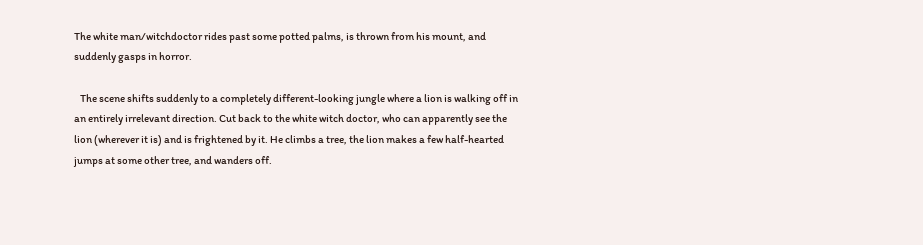The white man/witchdoctor rides past some potted palms, is thrown from his mount, and suddenly gasps in horror.

   The scene shifts suddenly to a completely different-looking jungle where a lion is walking off in an entirely irrelevant direction. Cut back to the white witch doctor, who can apparently see the lion (wherever it is) and is frightened by it. He climbs a tree, the lion makes a few half-hearted jumps at some other tree, and wanders off.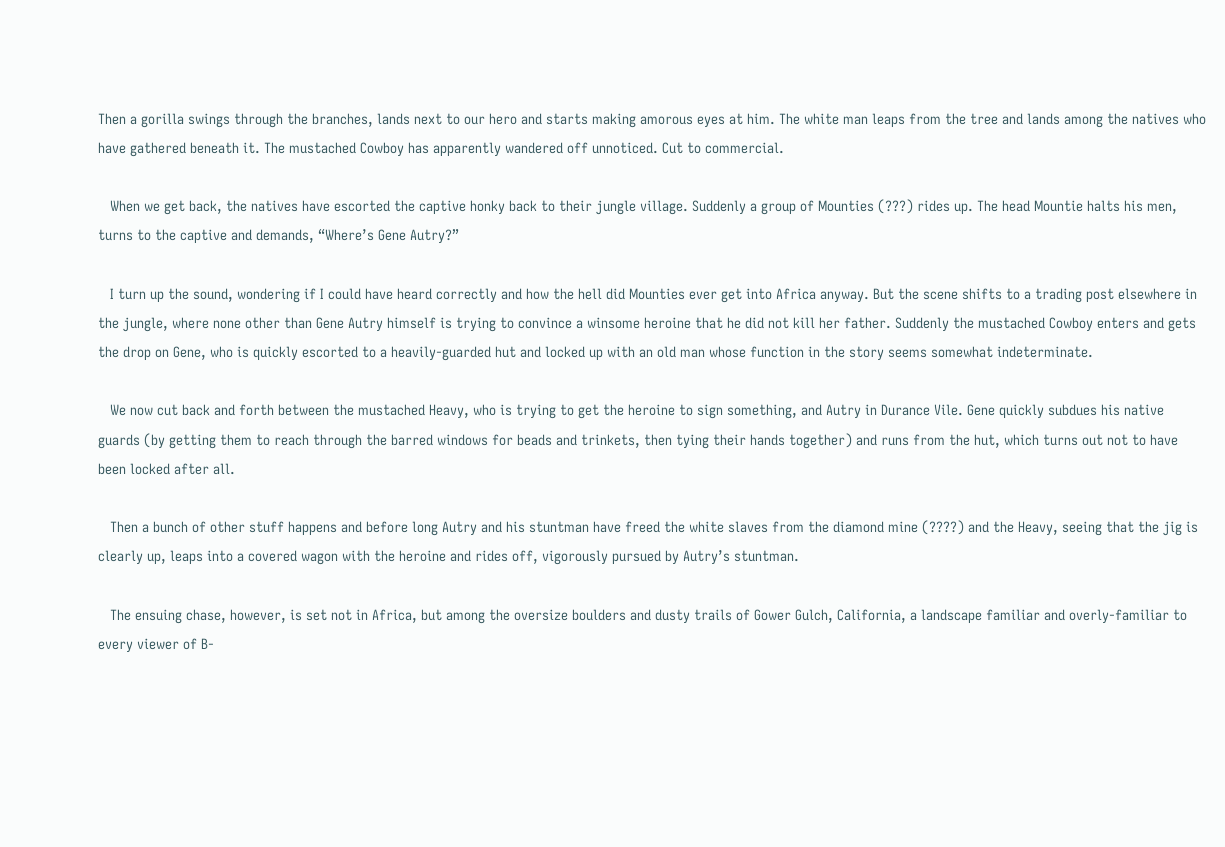Then a gorilla swings through the branches, lands next to our hero and starts making amorous eyes at him. The white man leaps from the tree and lands among the natives who have gathered beneath it. The mustached Cowboy has apparently wandered off unnoticed. Cut to commercial.

   When we get back, the natives have escorted the captive honky back to their jungle village. Suddenly a group of Mounties (???) rides up. The head Mountie halts his men, turns to the captive and demands, “Where’s Gene Autry?”

   I turn up the sound, wondering if I could have heard correctly and how the hell did Mounties ever get into Africa anyway. But the scene shifts to a trading post elsewhere in the jungle, where none other than Gene Autry himself is trying to convince a winsome heroine that he did not kill her father. Suddenly the mustached Cowboy enters and gets the drop on Gene, who is quickly escorted to a heavily-guarded hut and locked up with an old man whose function in the story seems somewhat indeterminate.

   We now cut back and forth between the mustached Heavy, who is trying to get the heroine to sign something, and Autry in Durance Vile. Gene quickly subdues his native guards (by getting them to reach through the barred windows for beads and trinkets, then tying their hands together) and runs from the hut, which turns out not to have been locked after all.

   Then a bunch of other stuff happens and before long Autry and his stuntman have freed the white slaves from the diamond mine (????) and the Heavy, seeing that the jig is clearly up, leaps into a covered wagon with the heroine and rides off, vigorously pursued by Autry’s stuntman.

   The ensuing chase, however, is set not in Africa, but among the oversize boulders and dusty trails of Gower Gulch, California, a landscape familiar and overly-familiar to every viewer of B-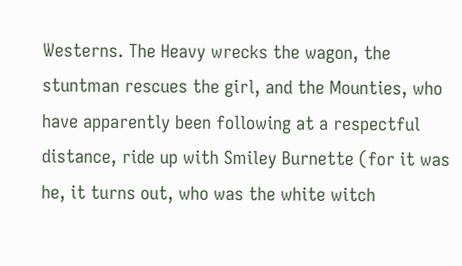Westerns. The Heavy wrecks the wagon, the stuntman rescues the girl, and the Mounties, who have apparently been following at a respectful distance, ride up with Smiley Burnette (for it was he, it turns out, who was the white witch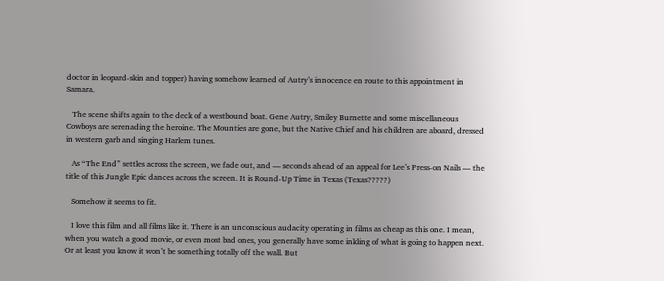doctor in leopard-skin and topper) having somehow learned of Autry’s innocence en route to this appointment in Samara.

   The scene shifts again to the deck of a westbound boat. Gene Autry, Smiley Burnette and some miscellaneous Cowboys are serenading the heroine. The Mounties are gone, but the Native Chief and his children are aboard, dressed in western garb and singing Harlem tunes.

   As “The End” settles across the screen, we fade out, and — seconds ahead of an appeal for Lee’s Press-on Nails — the title of this Jungle Epic dances across the screen. It is Round-Up Time in Texas (Texas?????)

   Somehow it seems to fit.

   I love this film and all films like it. There is an unconscious audacity operating in films as cheap as this one. I mean, when you watch a good movie, or even most bad ones, you generally have some inkling of what is going to happen next. Or at least you know it won’t be something totally off the wall. But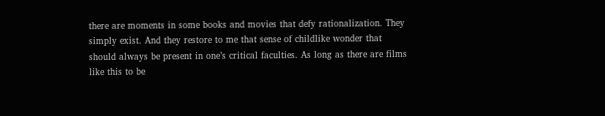there are moments in some books and movies that defy rationalization. They simply exist. And they restore to me that sense of childlike wonder that should always be present in one’s critical faculties. As long as there are films like this to be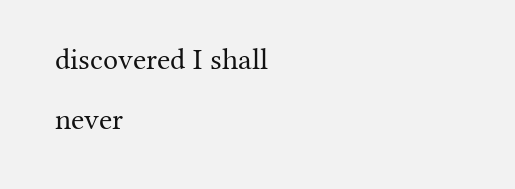discovered I shall never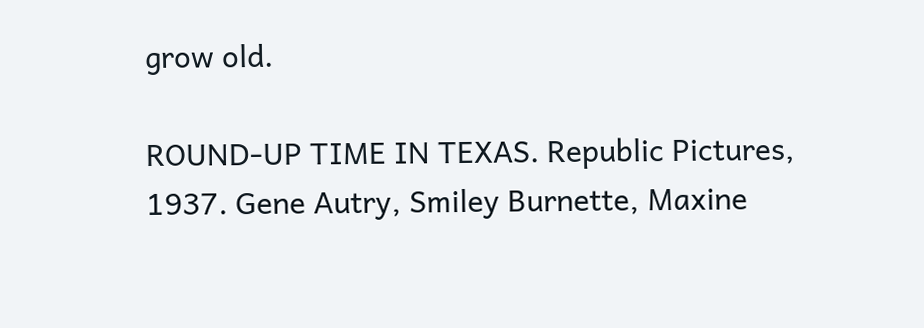grow old.

ROUND-UP TIME IN TEXAS. Republic Pictures, 1937. Gene Autry, Smiley Burnette, Maxine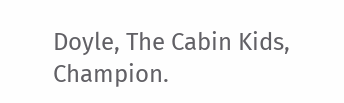Doyle, The Cabin Kids, Champion.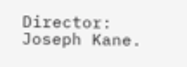Director: Joseph Kane.